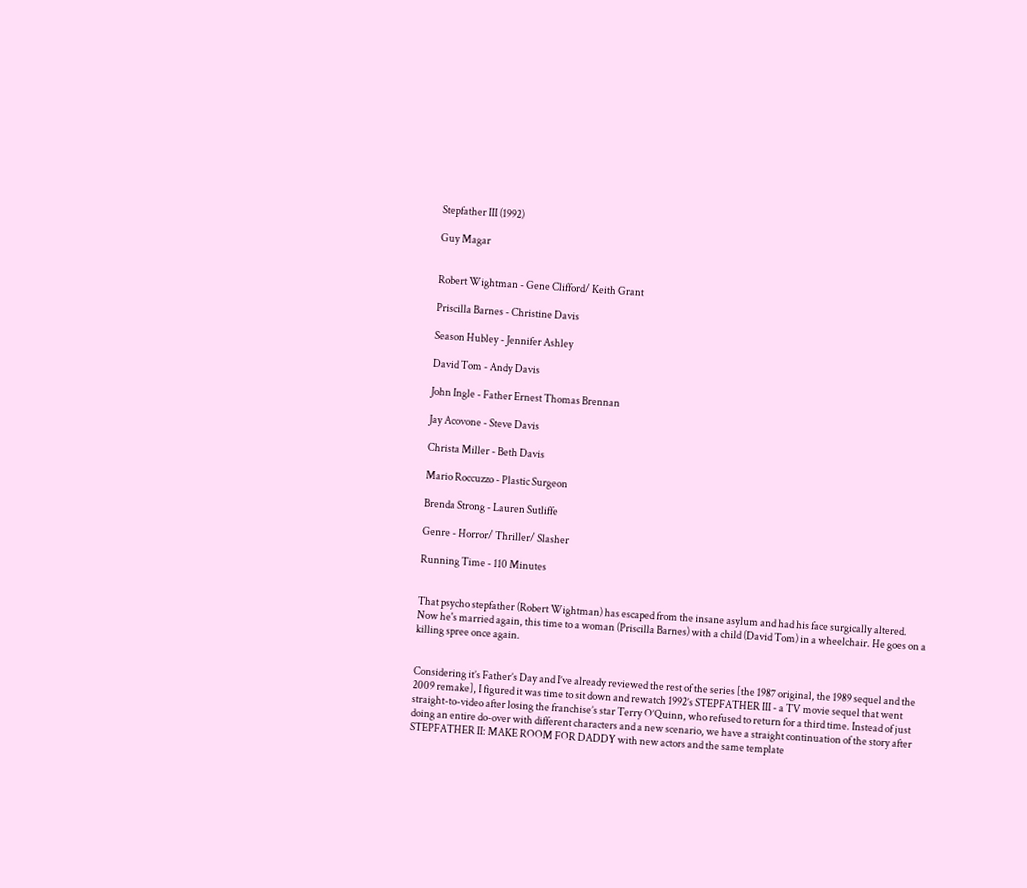Stepfather III (1992)

Guy Magar


Robert Wightman - Gene Clifford/ Keith Grant

Priscilla Barnes - Christine Davis

Season Hubley - Jennifer Ashley

David Tom - Andy Davis

John Ingle - Father Ernest Thomas Brennan

Jay Acovone - Steve Davis

Christa Miller - Beth Davis

Mario Roccuzzo - Plastic Surgeon

Brenda Strong - Lauren Sutliffe

Genre - Horror/ Thriller/ Slasher

Running Time - 110 Minutes


That psycho stepfather (Robert Wightman) has escaped from the insane asylum and had his face surgically altered. Now he's married again, this time to a woman (Priscilla Barnes) with a child (David Tom) in a wheelchair. He goes on a killing spree once again.


Considering it’s Father’s Day and I’ve already reviewed the rest of the series [the 1987 original, the 1989 sequel and the 2009 remake], I figured it was time to sit down and rewatch 1992’s STEPFATHER III - a TV movie sequel that went straight-to-video after losing the franchise’s star Terry O’Quinn, who refused to return for a third time. Instead of just doing an entire do-over with different characters and a new scenario, we have a straight continuation of the story after STEPFATHER II: MAKE ROOM FOR DADDY with new actors and the same template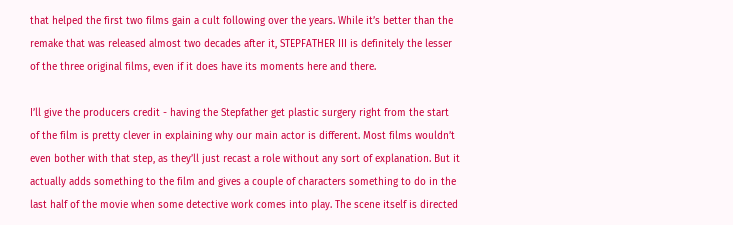that helped the first two films gain a cult following over the years. While it’s better than the remake that was released almost two decades after it, STEPFATHER III is definitely the lesser of the three original films, even if it does have its moments here and there.

I’ll give the producers credit - having the Stepfather get plastic surgery right from the start of the film is pretty clever in explaining why our main actor is different. Most films wouldn’t even bother with that step, as they’ll just recast a role without any sort of explanation. But it actually adds something to the film and gives a couple of characters something to do in the last half of the movie when some detective work comes into play. The scene itself is directed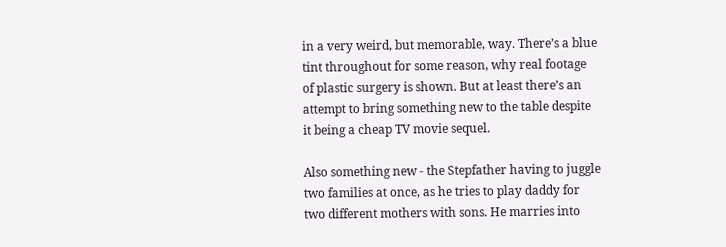in a very weird, but memorable, way. There’s a blue tint throughout for some reason, why real footage of plastic surgery is shown. But at least there’s an attempt to bring something new to the table despite it being a cheap TV movie sequel.

Also something new - the Stepfather having to juggle two families at once, as he tries to play daddy for two different mothers with sons. He marries into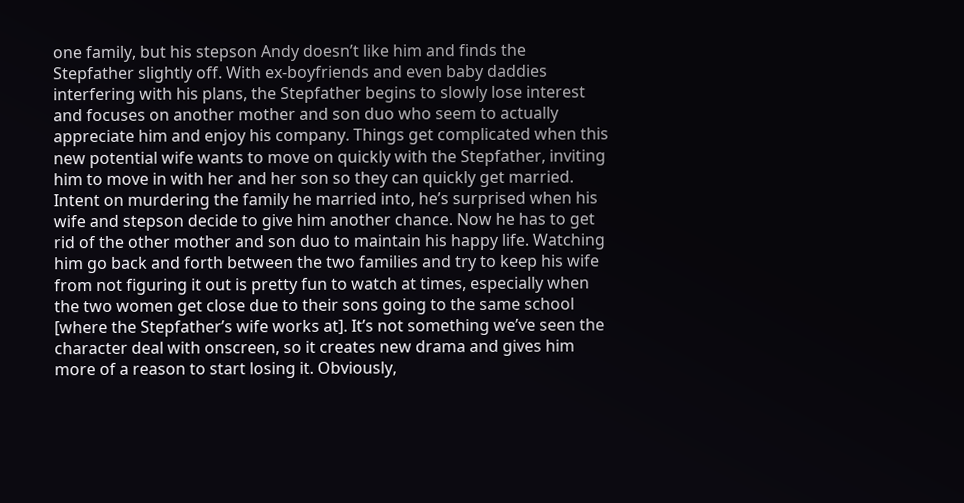one family, but his stepson Andy doesn’t like him and finds the Stepfather slightly off. With ex-boyfriends and even baby daddies interfering with his plans, the Stepfather begins to slowly lose interest and focuses on another mother and son duo who seem to actually appreciate him and enjoy his company. Things get complicated when this new potential wife wants to move on quickly with the Stepfather, inviting him to move in with her and her son so they can quickly get married. Intent on murdering the family he married into, he’s surprised when his wife and stepson decide to give him another chance. Now he has to get rid of the other mother and son duo to maintain his happy life. Watching him go back and forth between the two families and try to keep his wife from not figuring it out is pretty fun to watch at times, especially when the two women get close due to their sons going to the same school [where the Stepfather’s wife works at]. It’s not something we’ve seen the character deal with onscreen, so it creates new drama and gives him more of a reason to start losing it. Obviously,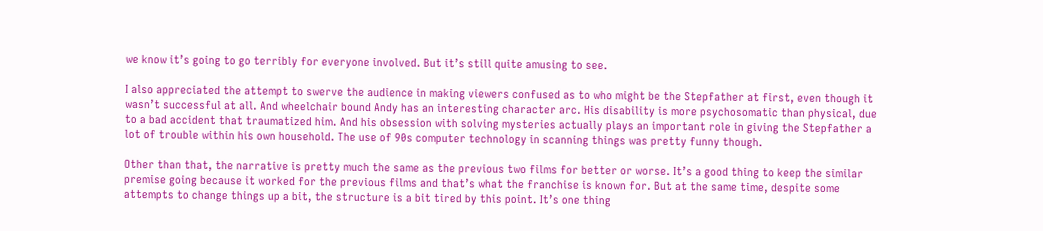we know it’s going to go terribly for everyone involved. But it’s still quite amusing to see.

I also appreciated the attempt to swerve the audience in making viewers confused as to who might be the Stepfather at first, even though it wasn’t successful at all. And wheelchair bound Andy has an interesting character arc. His disability is more psychosomatic than physical, due to a bad accident that traumatized him. And his obsession with solving mysteries actually plays an important role in giving the Stepfather a lot of trouble within his own household. The use of 90s computer technology in scanning things was pretty funny though.

Other than that, the narrative is pretty much the same as the previous two films for better or worse. It’s a good thing to keep the similar premise going because it worked for the previous films and that’s what the franchise is known for. But at the same time, despite some attempts to change things up a bit, the structure is a bit tired by this point. It’s one thing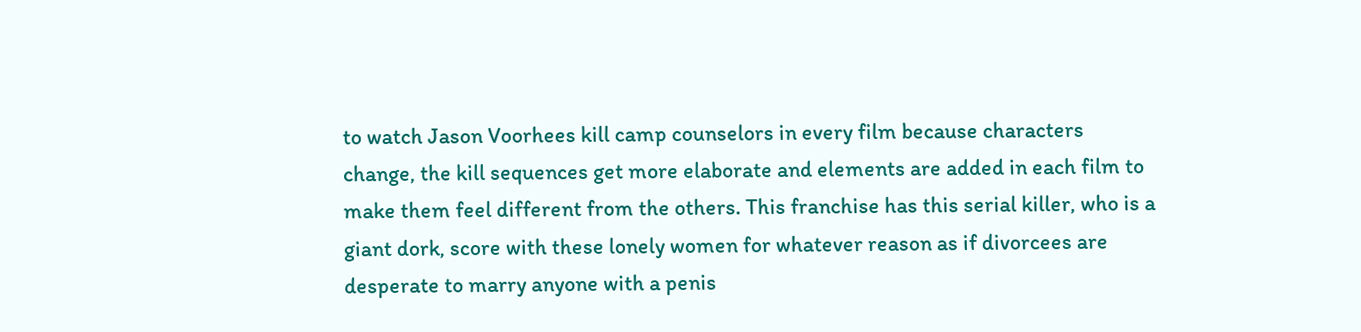to watch Jason Voorhees kill camp counselors in every film because characters change, the kill sequences get more elaborate and elements are added in each film to make them feel different from the others. This franchise has this serial killer, who is a giant dork, score with these lonely women for whatever reason as if divorcees are desperate to marry anyone with a penis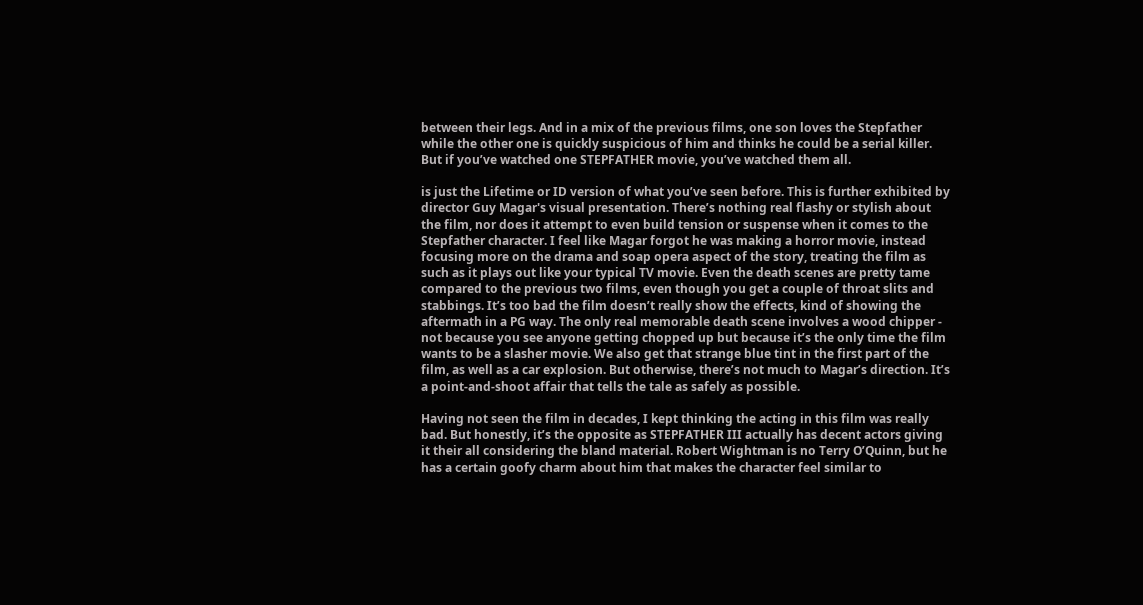between their legs. And in a mix of the previous films, one son loves the Stepfather while the other one is quickly suspicious of him and thinks he could be a serial killer. But if you’ve watched one STEPFATHER movie, you’ve watched them all.

is just the Lifetime or ID version of what you’ve seen before. This is further exhibited by director Guy Magar's visual presentation. There’s nothing real flashy or stylish about the film, nor does it attempt to even build tension or suspense when it comes to the Stepfather character. I feel like Magar forgot he was making a horror movie, instead focusing more on the drama and soap opera aspect of the story, treating the film as such as it plays out like your typical TV movie. Even the death scenes are pretty tame compared to the previous two films, even though you get a couple of throat slits and stabbings. It’s too bad the film doesn’t really show the effects, kind of showing the aftermath in a PG way. The only real memorable death scene involves a wood chipper - not because you see anyone getting chopped up but because it’s the only time the film wants to be a slasher movie. We also get that strange blue tint in the first part of the film, as well as a car explosion. But otherwise, there’s not much to Magar’s direction. It’s a point-and-shoot affair that tells the tale as safely as possible.

Having not seen the film in decades, I kept thinking the acting in this film was really bad. But honestly, it’s the opposite as STEPFATHER III actually has decent actors giving it their all considering the bland material. Robert Wightman is no Terry O’Quinn, but he has a certain goofy charm about him that makes the character feel similar to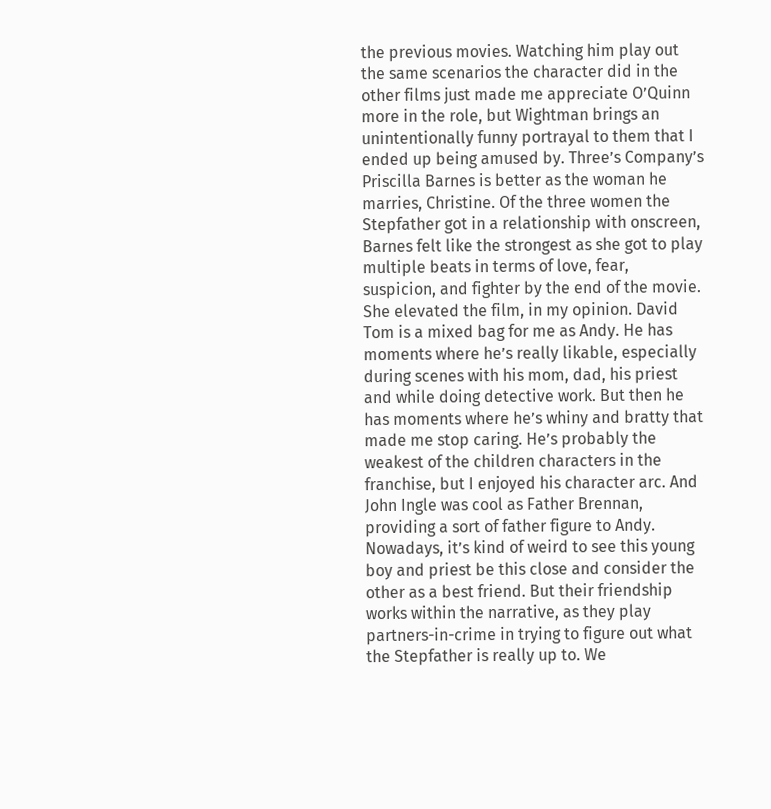the previous movies. Watching him play out the same scenarios the character did in the other films just made me appreciate O’Quinn more in the role, but Wightman brings an unintentionally funny portrayal to them that I ended up being amused by. Three’s Company’s Priscilla Barnes is better as the woman he marries, Christine. Of the three women the Stepfather got in a relationship with onscreen, Barnes felt like the strongest as she got to play multiple beats in terms of love, fear, suspicion, and fighter by the end of the movie. She elevated the film, in my opinion. David Tom is a mixed bag for me as Andy. He has moments where he’s really likable, especially during scenes with his mom, dad, his priest and while doing detective work. But then he has moments where he’s whiny and bratty that made me stop caring. He’s probably the weakest of the children characters in the franchise, but I enjoyed his character arc. And John Ingle was cool as Father Brennan, providing a sort of father figure to Andy. Nowadays, it’s kind of weird to see this young boy and priest be this close and consider the other as a best friend. But their friendship works within the narrative, as they play partners-in-crime in trying to figure out what the Stepfather is really up to. We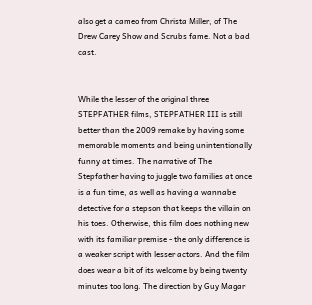also get a cameo from Christa Miller, of The Drew Carey Show and Scrubs fame. Not a bad cast.


While the lesser of the original three STEPFATHER films, STEPFATHER III is still better than the 2009 remake by having some memorable moments and being unintentionally funny at times. The narrative of The Stepfather having to juggle two families at once is a fun time, as well as having a wannabe detective for a stepson that keeps the villain on his toes. Otherwise, this film does nothing new with its familiar premise - the only difference is a weaker script with lesser actors. And the film does wear a bit of its welcome by being twenty minutes too long. The direction by Guy Magar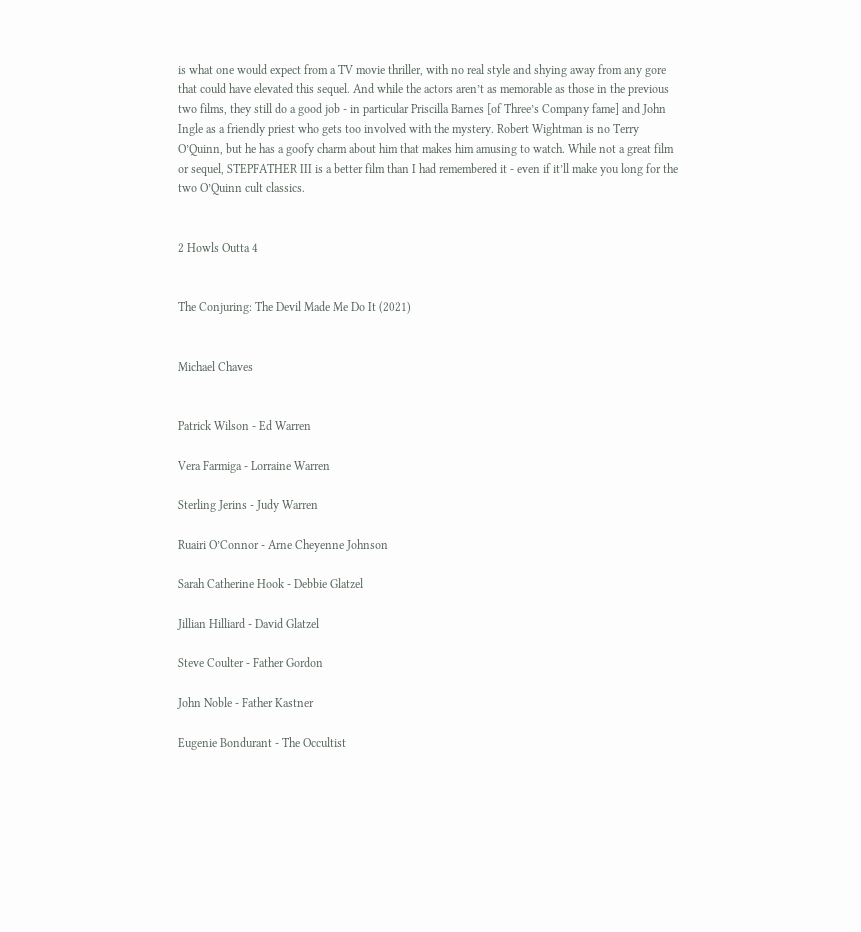is what one would expect from a TV movie thriller, with no real style and shying away from any gore that could have elevated this sequel. And while the actors aren’t as memorable as those in the previous two films, they still do a good job - in particular Priscilla Barnes [of Three’s Company fame] and John Ingle as a friendly priest who gets too involved with the mystery. Robert Wightman is no Terry O’Quinn, but he has a goofy charm about him that makes him amusing to watch. While not a great film or sequel, STEPFATHER III is a better film than I had remembered it - even if it’ll make you long for the two O’Quinn cult classics.


2 Howls Outta 4


The Conjuring: The Devil Made Me Do It (2021)


Michael Chaves


Patrick Wilson - Ed Warren

Vera Farmiga - Lorraine Warren

Sterling Jerins - Judy Warren

Ruairi O’Connor - Arne Cheyenne Johnson

Sarah Catherine Hook - Debbie Glatzel

Jillian Hilliard - David Glatzel

Steve Coulter - Father Gordon

John Noble - Father Kastner

Eugenie Bondurant - The Occultist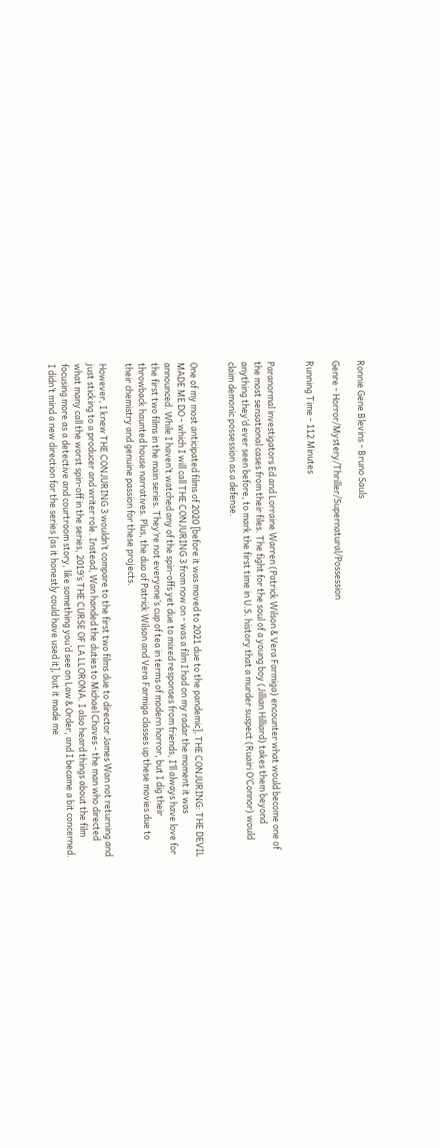Ronnie Gene Blevins - Bruno Sauls

Genre - Horror/Mystery/Thriller/Supernatural/Possession

Running Time - 112 Minutes


Paranormal investigators Ed and Lorraine Warren (Patrick Wilson & Vera Farmiga) encounter what would become one of the most sensational cases from their files. The fight for the soul of a young boy (Jillian Hilliard) takes them beyond anything they’d ever seen before, to mark the first time in U.S. history that a murder suspect (Ruairi O’Connor) would claim demonic possession as a defense.


One of my most anticipated films of 2020 [before it was moved to 2021 due to the pandemic], THE CONJURING: THE DEVIL MADE ME DO - which I will call THE CONJURING 3 from now on - was a film I had on my radar the moment it was announced. While I haven’t watched any of the spin-offs yet due to mixed responses from friends, I’ll always have love for the first two films in the main series. They’re not everyone’s cup of tea in terms of modern horror, but I dig their throwback haunted house narratives. Plus, the duo of Patrick Wilson and Vera Farmiga classes up these movies due to their chemistry and genuine passion for these projects.

However, I knew THE CONJURING 3 wouldn’t compare to the first two films due to director James Wan not returning and just sticking to a producer and writer role. Instead, Wan handed the duties to Michael Chaves - the man who directed what many call the worst spin-off in the series, 2019’s THE CURSE OF LA LLORONA. I also heard things about the film focusing more as a detective and courtroom story, like something you’d see on Law & Order, and I became a bit concerned. I didn’t mind a new direction for the series [as it honestly could have used it], but it made me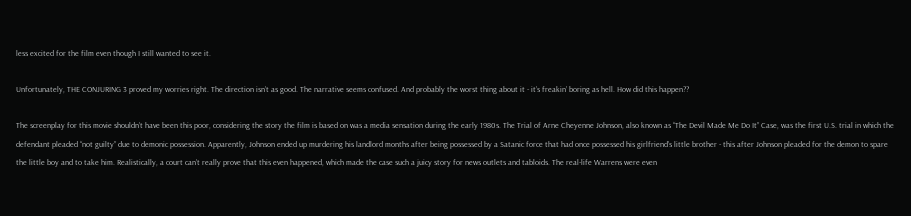less excited for the film even though I still wanted to see it.

Unfortunately, THE CONJURING 3 proved my worries right. The direction isn’t as good. The narrative seems confused. And probably the worst thing about it - it’s freakin’ boring as hell. How did this happen??

The screenplay for this movie shouldn’t have been this poor, considering the story the film is based on was a media sensation during the early 1980s. The Trial of Arne Cheyenne Johnson, also known as “The Devil Made Me Do It” Case, was the first U.S. trial in which the defendant pleaded “not guilty” due to demonic possession. Apparently, Johnson ended up murdering his landlord months after being possessed by a Satanic force that had once possessed his girlfriend’s little brother - this after Johnson pleaded for the demon to spare the little boy and to take him. Realistically, a court can’t really prove that this even happened, which made the case such a juicy story for news outlets and tabloids. The real-life Warrens were even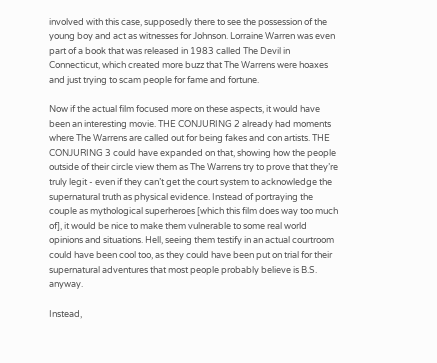involved with this case, supposedly there to see the possession of the young boy and act as witnesses for Johnson. Lorraine Warren was even part of a book that was released in 1983 called The Devil in Connecticut, which created more buzz that The Warrens were hoaxes and just trying to scam people for fame and fortune.

Now if the actual film focused more on these aspects, it would have been an interesting movie. THE CONJURING 2 already had moments where The Warrens are called out for being fakes and con artists. THE CONJURING 3 could have expanded on that, showing how the people outside of their circle view them as The Warrens try to prove that they’re truly legit - even if they can’t get the court system to acknowledge the supernatural truth as physical evidence. Instead of portraying the couple as mythological superheroes [which this film does way too much of], it would be nice to make them vulnerable to some real world opinions and situations. Hell, seeing them testify in an actual courtroom could have been cool too, as they could have been put on trial for their supernatural adventures that most people probably believe is B.S. anyway.

Instead,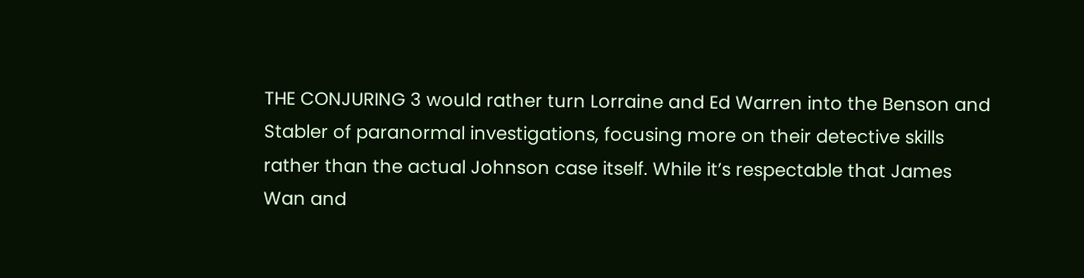THE CONJURING 3 would rather turn Lorraine and Ed Warren into the Benson and Stabler of paranormal investigations, focusing more on their detective skills rather than the actual Johnson case itself. While it’s respectable that James Wan and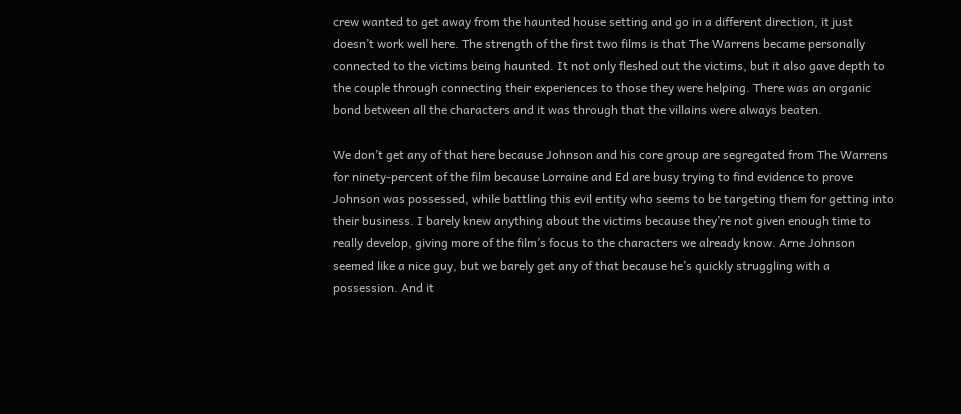crew wanted to get away from the haunted house setting and go in a different direction, it just doesn’t work well here. The strength of the first two films is that The Warrens became personally connected to the victims being haunted. It not only fleshed out the victims, but it also gave depth to the couple through connecting their experiences to those they were helping. There was an organic bond between all the characters and it was through that the villains were always beaten.

We don’t get any of that here because Johnson and his core group are segregated from The Warrens for ninety-percent of the film because Lorraine and Ed are busy trying to find evidence to prove Johnson was possessed, while battling this evil entity who seems to be targeting them for getting into their business. I barely knew anything about the victims because they’re not given enough time to really develop, giving more of the film’s focus to the characters we already know. Arne Johnson seemed like a nice guy, but we barely get any of that because he’s quickly struggling with a possession. And it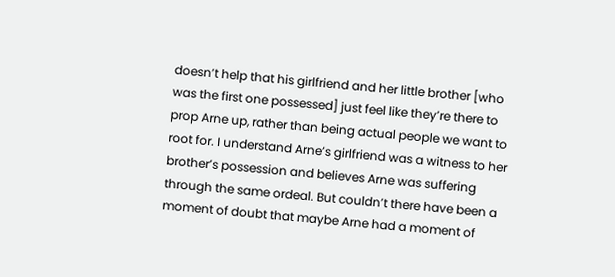doesn’t help that his girlfriend and her little brother [who was the first one possessed] just feel like they’re there to prop Arne up, rather than being actual people we want to root for. I understand Arne’s girlfriend was a witness to her brother’s possession and believes Arne was suffering through the same ordeal. But couldn’t there have been a moment of doubt that maybe Arne had a moment of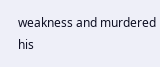weakness and murdered his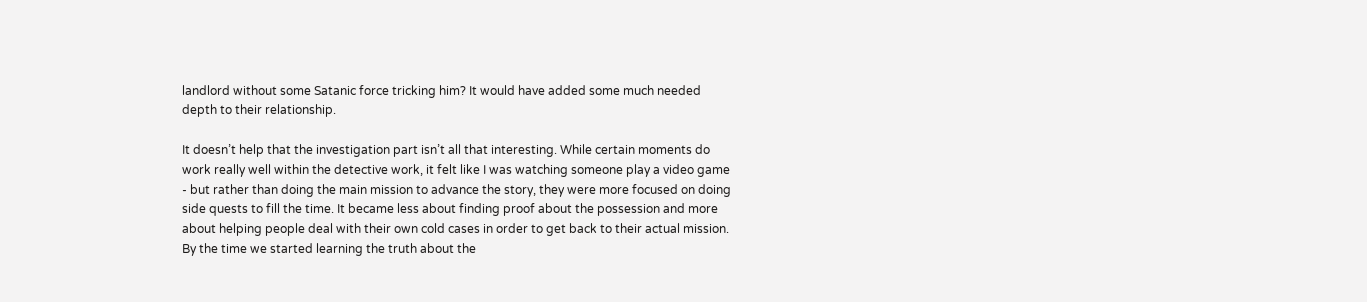landlord without some Satanic force tricking him? It would have added some much needed depth to their relationship.

It doesn’t help that the investigation part isn’t all that interesting. While certain moments do work really well within the detective work, it felt like I was watching someone play a video game - but rather than doing the main mission to advance the story, they were more focused on doing side quests to fill the time. It became less about finding proof about the possession and more about helping people deal with their own cold cases in order to get back to their actual mission. By the time we started learning the truth about the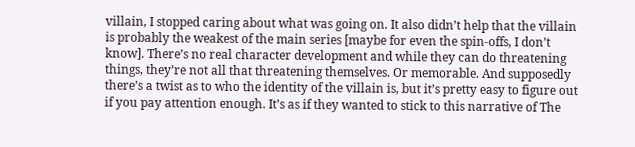villain, I stopped caring about what was going on. It also didn’t help that the villain is probably the weakest of the main series [maybe for even the spin-offs, I don’t know]. There’s no real character development and while they can do threatening things, they’re not all that threatening themselves. Or memorable. And supposedly there’s a twist as to who the identity of the villain is, but it’s pretty easy to figure out if you pay attention enough. It’s as if they wanted to stick to this narrative of The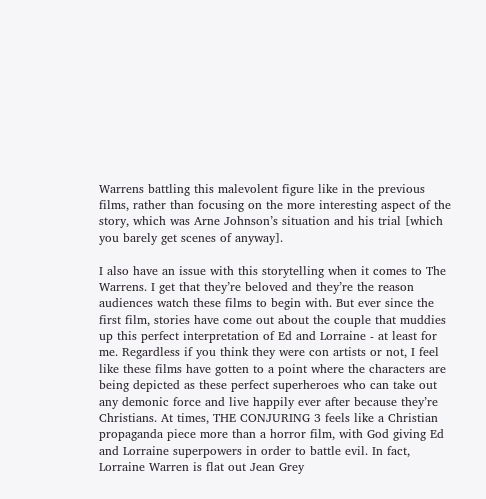Warrens battling this malevolent figure like in the previous films, rather than focusing on the more interesting aspect of the story, which was Arne Johnson’s situation and his trial [which you barely get scenes of anyway].

I also have an issue with this storytelling when it comes to The Warrens. I get that they’re beloved and they’re the reason audiences watch these films to begin with. But ever since the first film, stories have come out about the couple that muddies up this perfect interpretation of Ed and Lorraine - at least for me. Regardless if you think they were con artists or not, I feel like these films have gotten to a point where the characters are being depicted as these perfect superheroes who can take out any demonic force and live happily ever after because they’re Christians. At times, THE CONJURING 3 feels like a Christian propaganda piece more than a horror film, with God giving Ed and Lorraine superpowers in order to battle evil. In fact, Lorraine Warren is flat out Jean Grey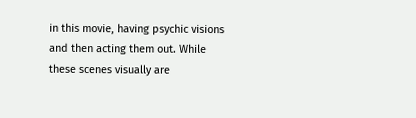in this movie, having psychic visions and then acting them out. While these scenes visually are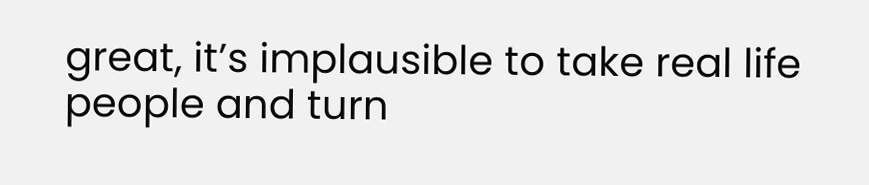great, it’s implausible to take real life people and turn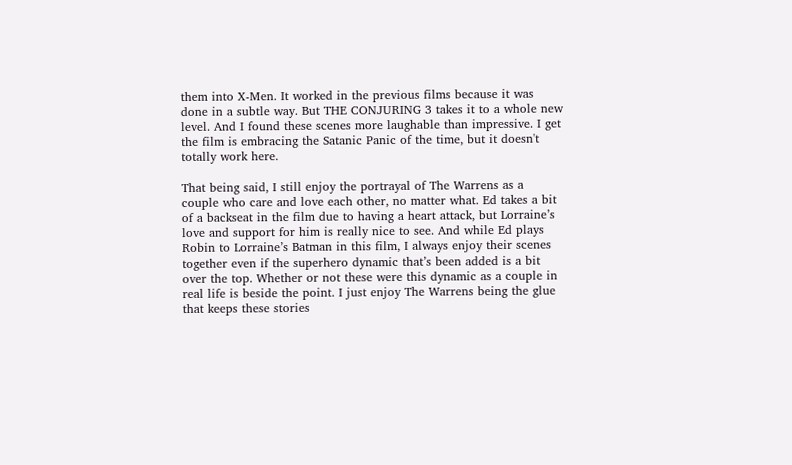them into X-Men. It worked in the previous films because it was done in a subtle way. But THE CONJURING 3 takes it to a whole new level. And I found these scenes more laughable than impressive. I get the film is embracing the Satanic Panic of the time, but it doesn't totally work here.

That being said, I still enjoy the portrayal of The Warrens as a couple who care and love each other, no matter what. Ed takes a bit of a backseat in the film due to having a heart attack, but Lorraine’s love and support for him is really nice to see. And while Ed plays Robin to Lorraine’s Batman in this film, I always enjoy their scenes together even if the superhero dynamic that’s been added is a bit over the top. Whether or not these were this dynamic as a couple in real life is beside the point. I just enjoy The Warrens being the glue that keeps these stories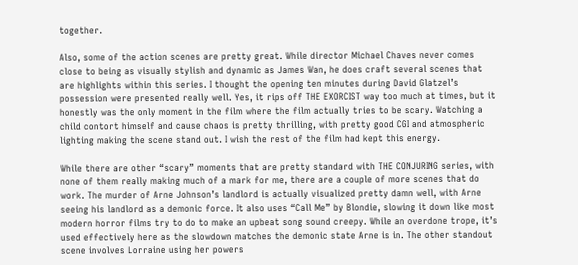together.

Also, some of the action scenes are pretty great. While director Michael Chaves never comes close to being as visually stylish and dynamic as James Wan, he does craft several scenes that are highlights within this series. I thought the opening ten minutes during David Glatzel’s possession were presented really well. Yes, it rips off THE EXORCIST way too much at times, but it honestly was the only moment in the film where the film actually tries to be scary. Watching a child contort himself and cause chaos is pretty thrilling, with pretty good CGI and atmospheric lighting making the scene stand out. I wish the rest of the film had kept this energy.

While there are other “scary” moments that are pretty standard with THE CONJURING series, with none of them really making much of a mark for me, there are a couple of more scenes that do work. The murder of Arne Johnson’s landlord is actually visualized pretty damn well, with Arne seeing his landlord as a demonic force. It also uses “Call Me” by Blondie, slowing it down like most modern horror films try to do to make an upbeat song sound creepy. While an overdone trope, it’s used effectively here as the slowdown matches the demonic state Arne is in. The other standout scene involves Lorraine using her powers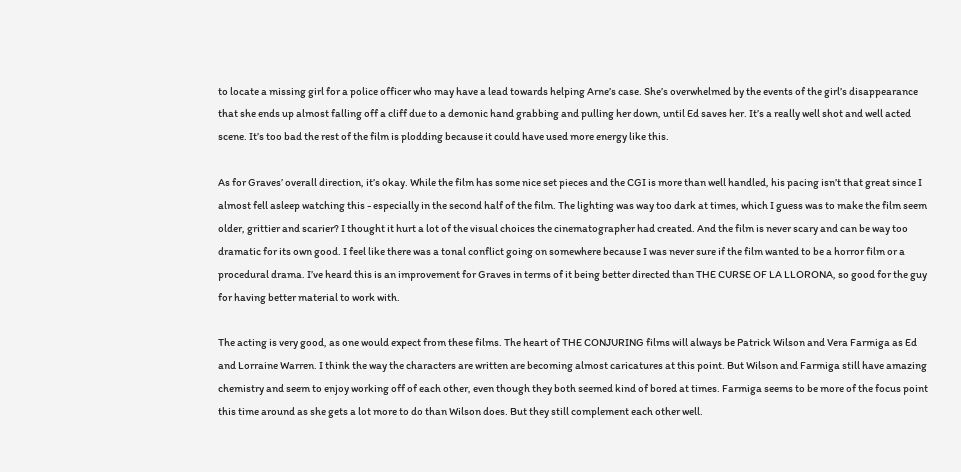to locate a missing girl for a police officer who may have a lead towards helping Arne’s case. She’s overwhelmed by the events of the girl’s disappearance that she ends up almost falling off a cliff due to a demonic hand grabbing and pulling her down, until Ed saves her. It’s a really well shot and well acted scene. It’s too bad the rest of the film is plodding because it could have used more energy like this.

As for Graves’ overall direction, it’s okay. While the film has some nice set pieces and the CGI is more than well handled, his pacing isn’t that great since I almost fell asleep watching this - especially in the second half of the film. The lighting was way too dark at times, which I guess was to make the film seem older, grittier and scarier? I thought it hurt a lot of the visual choices the cinematographer had created. And the film is never scary and can be way too dramatic for its own good. I feel like there was a tonal conflict going on somewhere because I was never sure if the film wanted to be a horror film or a procedural drama. I’ve heard this is an improvement for Graves in terms of it being better directed than THE CURSE OF LA LLORONA, so good for the guy for having better material to work with.

The acting is very good, as one would expect from these films. The heart of THE CONJURING films will always be Patrick Wilson and Vera Farmiga as Ed and Lorraine Warren. I think the way the characters are written are becoming almost caricatures at this point. But Wilson and Farmiga still have amazing chemistry and seem to enjoy working off of each other, even though they both seemed kind of bored at times. Farmiga seems to be more of the focus point this time around as she gets a lot more to do than Wilson does. But they still complement each other well.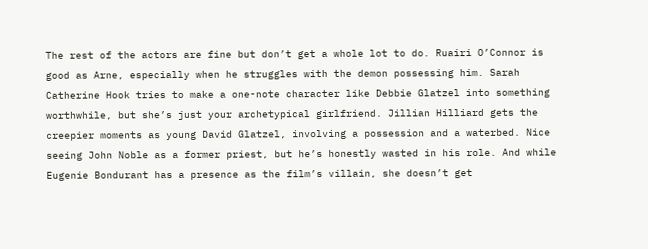The rest of the actors are fine but don’t get a whole lot to do. Ruairi O’Connor is good as Arne, especially when he struggles with the demon possessing him. Sarah Catherine Hook tries to make a one-note character like Debbie Glatzel into something worthwhile, but she’s just your archetypical girlfriend. Jillian Hilliard gets the creepier moments as young David Glatzel, involving a possession and a waterbed. Nice seeing John Noble as a former priest, but he’s honestly wasted in his role. And while Eugenie Bondurant has a presence as the film’s villain, she doesn’t get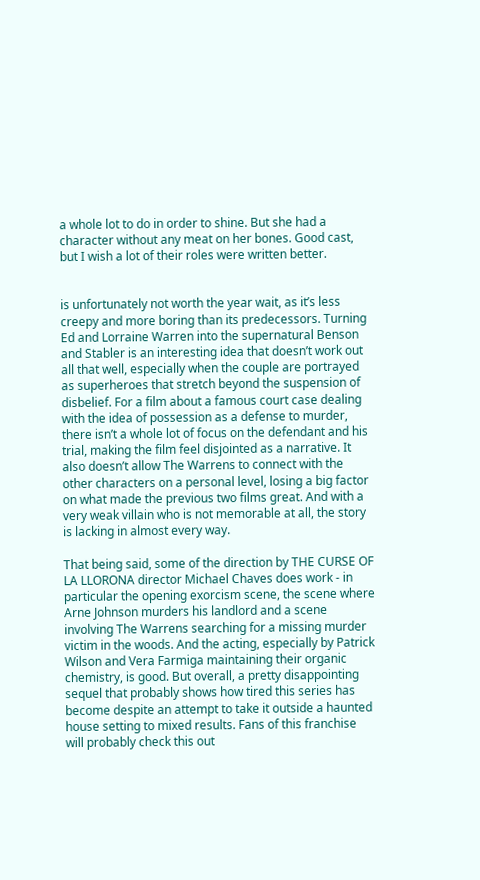a whole lot to do in order to shine. But she had a character without any meat on her bones. Good cast, but I wish a lot of their roles were written better.


is unfortunately not worth the year wait, as it’s less creepy and more boring than its predecessors. Turning Ed and Lorraine Warren into the supernatural Benson and Stabler is an interesting idea that doesn’t work out all that well, especially when the couple are portrayed as superheroes that stretch beyond the suspension of disbelief. For a film about a famous court case dealing with the idea of possession as a defense to murder, there isn’t a whole lot of focus on the defendant and his trial, making the film feel disjointed as a narrative. It also doesn’t allow The Warrens to connect with the other characters on a personal level, losing a big factor on what made the previous two films great. And with a very weak villain who is not memorable at all, the story is lacking in almost every way.

That being said, some of the direction by THE CURSE OF LA LLORONA director Michael Chaves does work - in particular the opening exorcism scene, the scene where Arne Johnson murders his landlord and a scene involving The Warrens searching for a missing murder victim in the woods. And the acting, especially by Patrick Wilson and Vera Farmiga maintaining their organic chemistry, is good. But overall, a pretty disappointing sequel that probably shows how tired this series has become despite an attempt to take it outside a haunted house setting to mixed results. Fans of this franchise will probably check this out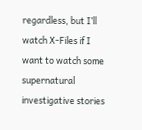regardless, but I’ll watch X-Files if I want to watch some supernatural investigative stories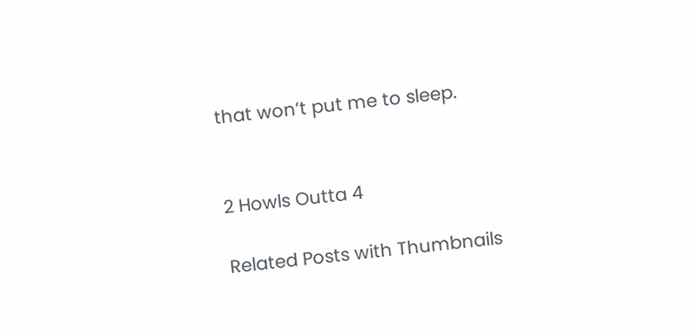that won’t put me to sleep.


2 Howls Outta 4

Related Posts with Thumbnails